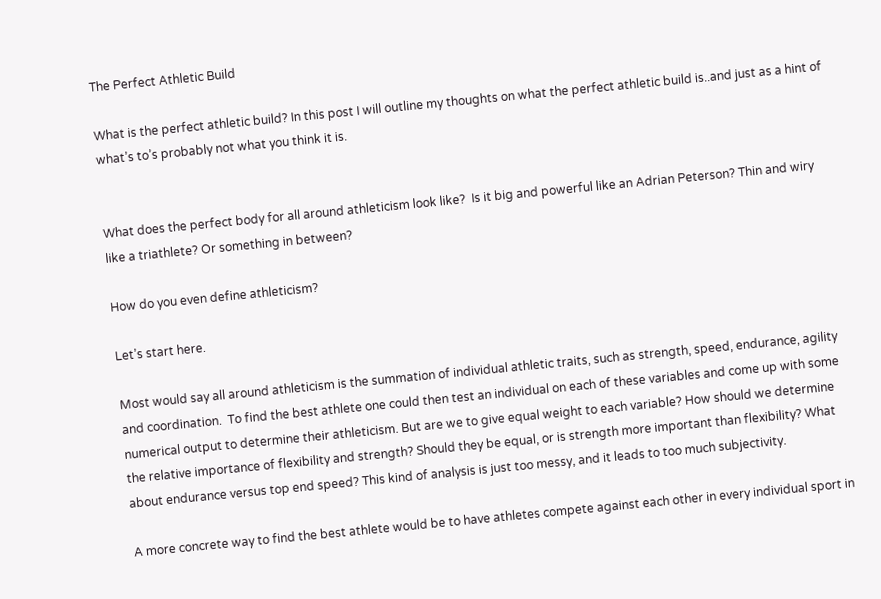The Perfect Athletic Build

What is the perfect athletic build? In this post I will outline my thoughts on what the perfect athletic build is..and just as a hint of what’s to’s probably not what you think it is.


What does the perfect body for all around athleticism look like?  Is it big and powerful like an Adrian Peterson? Thin and wiry like a triathlete? Or something in between?

How do you even define athleticism?

Let’s start here.

Most would say all around athleticism is the summation of individual athletic traits, such as strength, speed, endurance, agility and coordination.  To find the best athlete one could then test an individual on each of these variables and come up with some numerical output to determine their athleticism. But are we to give equal weight to each variable? How should we determine the relative importance of flexibility and strength? Should they be equal, or is strength more important than flexibility? What about endurance versus top end speed? This kind of analysis is just too messy, and it leads to too much subjectivity.

A more concrete way to find the best athlete would be to have athletes compete against each other in every individual sport in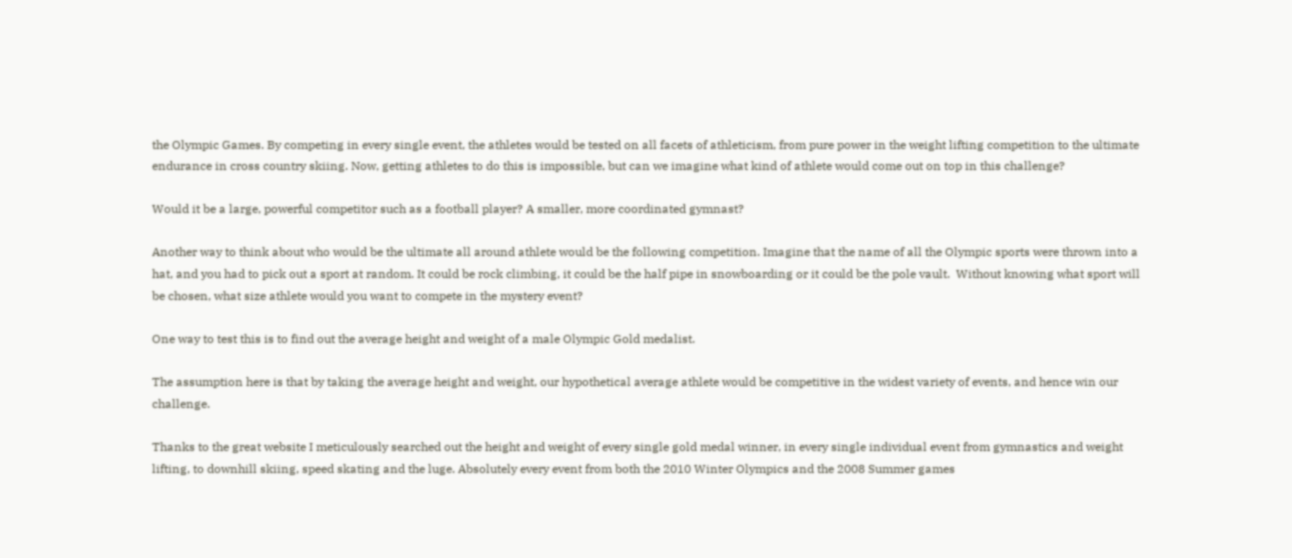the Olympic Games. By competing in every single event, the athletes would be tested on all facets of athleticism, from pure power in the weight lifting competition to the ultimate endurance in cross country skiing. Now, getting athletes to do this is impossible, but can we imagine what kind of athlete would come out on top in this challenge?

Would it be a large, powerful competitor such as a football player? A smaller, more coordinated gymnast?

Another way to think about who would be the ultimate all around athlete would be the following competition. Imagine that the name of all the Olympic sports were thrown into a hat, and you had to pick out a sport at random. It could be rock climbing, it could be the half pipe in snowboarding or it could be the pole vault.  Without knowing what sport will be chosen, what size athlete would you want to compete in the mystery event?

One way to test this is to find out the average height and weight of a male Olympic Gold medalist.

The assumption here is that by taking the average height and weight, our hypothetical average athlete would be competitive in the widest variety of events, and hence win our challenge.

Thanks to the great website I meticulously searched out the height and weight of every single gold medal winner, in every single individual event from gymnastics and weight lifting, to downhill skiing, speed skating and the luge. Absolutely every event from both the 2010 Winter Olympics and the 2008 Summer games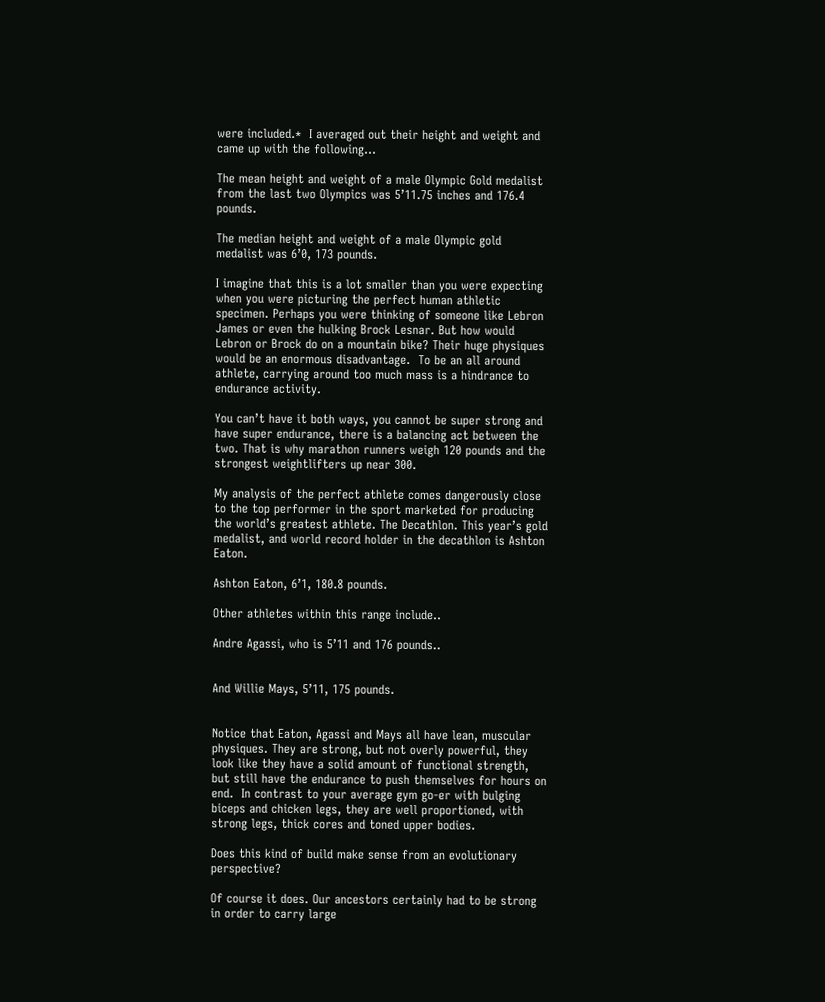were included.*  I averaged out their height and weight and came up with the following…

The mean height and weight of a male Olympic Gold medalist from the last two Olympics was 5’11.75 inches and 176.4 pounds.

The median height and weight of a male Olympic gold medalist was 6’0, 173 pounds.

I imagine that this is a lot smaller than you were expecting when you were picturing the perfect human athletic specimen. Perhaps you were thinking of someone like Lebron James or even the hulking Brock Lesnar. But how would Lebron or Brock do on a mountain bike? Their huge physiques would be an enormous disadvantage.  To be an all around athlete, carrying around too much mass is a hindrance to endurance activity.

You can’t have it both ways, you cannot be super strong and have super endurance, there is a balancing act between the two. That is why marathon runners weigh 120 pounds and the strongest weightlifters up near 300.

My analysis of the perfect athlete comes dangerously close to the top performer in the sport marketed for producing the world’s greatest athlete. The Decathlon. This year’s gold medalist, and world record holder in the decathlon is Ashton Eaton.

Ashton Eaton, 6’1, 180.8 pounds.

Other athletes within this range include..

Andre Agassi, who is 5’11 and 176 pounds..


And Willie Mays, 5’11, 175 pounds.


Notice that Eaton, Agassi and Mays all have lean, muscular physiques. They are strong, but not overly powerful, they look like they have a solid amount of functional strength, but still have the endurance to push themselves for hours on end.  In contrast to your average gym go-er with bulging biceps and chicken legs, they are well proportioned, with strong legs, thick cores and toned upper bodies.

Does this kind of build make sense from an evolutionary perspective?

Of course it does. Our ancestors certainly had to be strong in order to carry large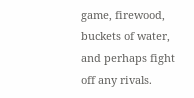game, firewood, buckets of water, and perhaps fight off any rivals.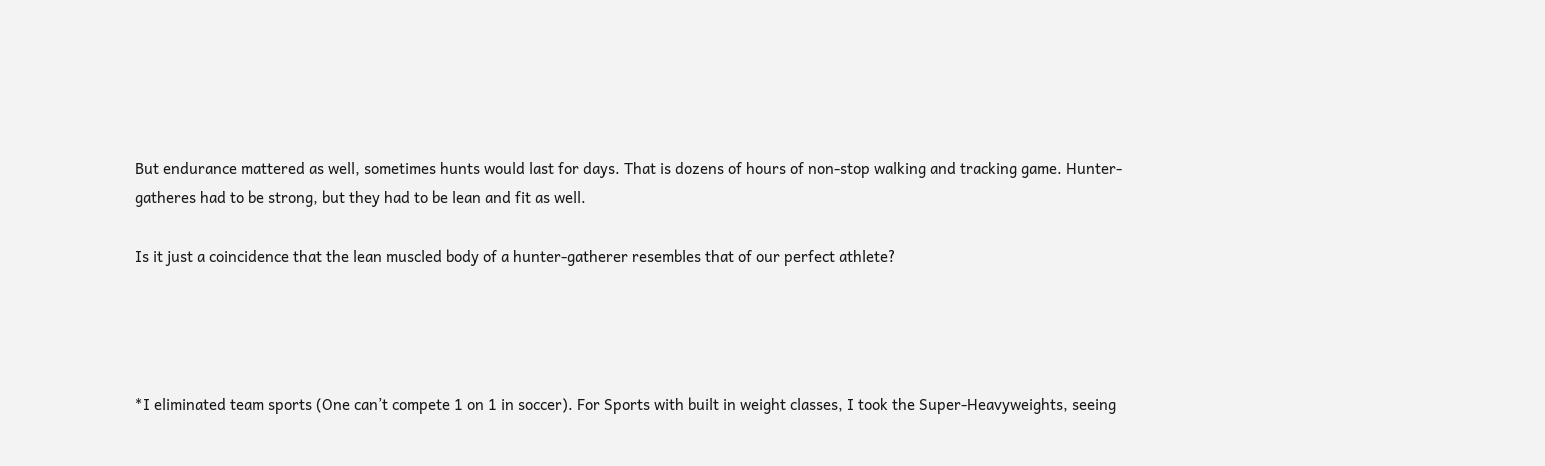But endurance mattered as well, sometimes hunts would last for days. That is dozens of hours of non-stop walking and tracking game. Hunter-gatheres had to be strong, but they had to be lean and fit as well.

Is it just a coincidence that the lean muscled body of a hunter-gatherer resembles that of our perfect athlete?




*I eliminated team sports (One can’t compete 1 on 1 in soccer). For Sports with built in weight classes, I took the Super-Heavyweights, seeing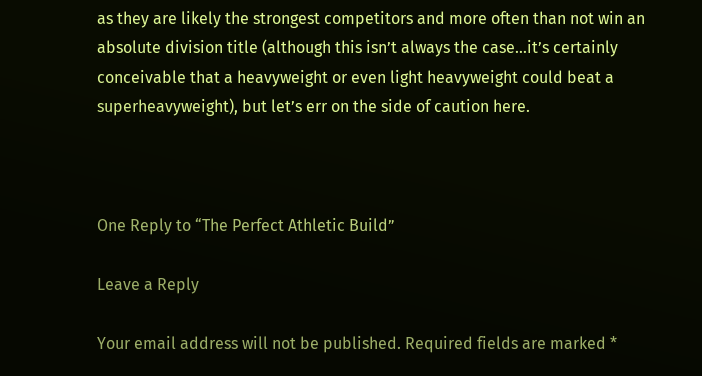as they are likely the strongest competitors and more often than not win an absolute division title (although this isn’t always the case…it’s certainly conceivable that a heavyweight or even light heavyweight could beat a superheavyweight), but let’s err on the side of caution here.



One Reply to “The Perfect Athletic Build”

Leave a Reply

Your email address will not be published. Required fields are marked *